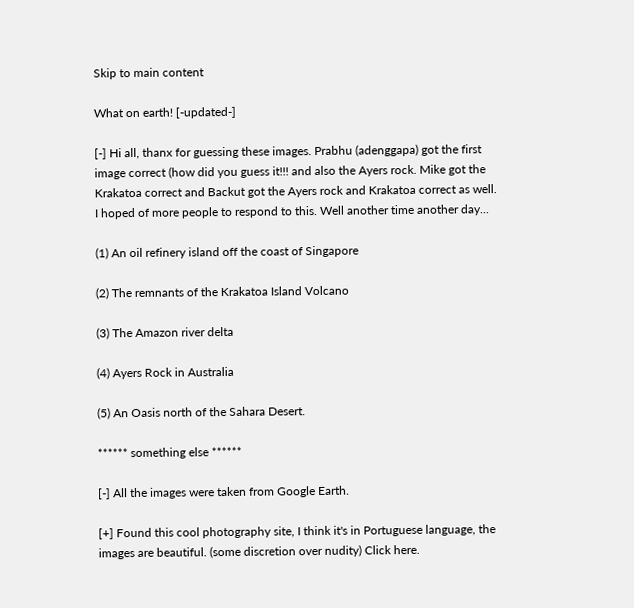Skip to main content

What on earth! [-updated-]

[-] Hi all, thanx for guessing these images. Prabhu (adenggapa) got the first image correct (how did you guess it!!! and also the Ayers rock. Mike got the Krakatoa correct and Backut got the Ayers rock and Krakatoa correct as well. I hoped of more people to respond to this. Well another time another day...

(1) An oil refinery island off the coast of Singapore

(2) The remnants of the Krakatoa Island Volcano

(3) The Amazon river delta

(4) Ayers Rock in Australia

(5) An Oasis north of the Sahara Desert.

****** something else ******

[-] All the images were taken from Google Earth.

[+] Found this cool photography site, I think it's in Portuguese language, the images are beautiful. (some discretion over nudity) Click here.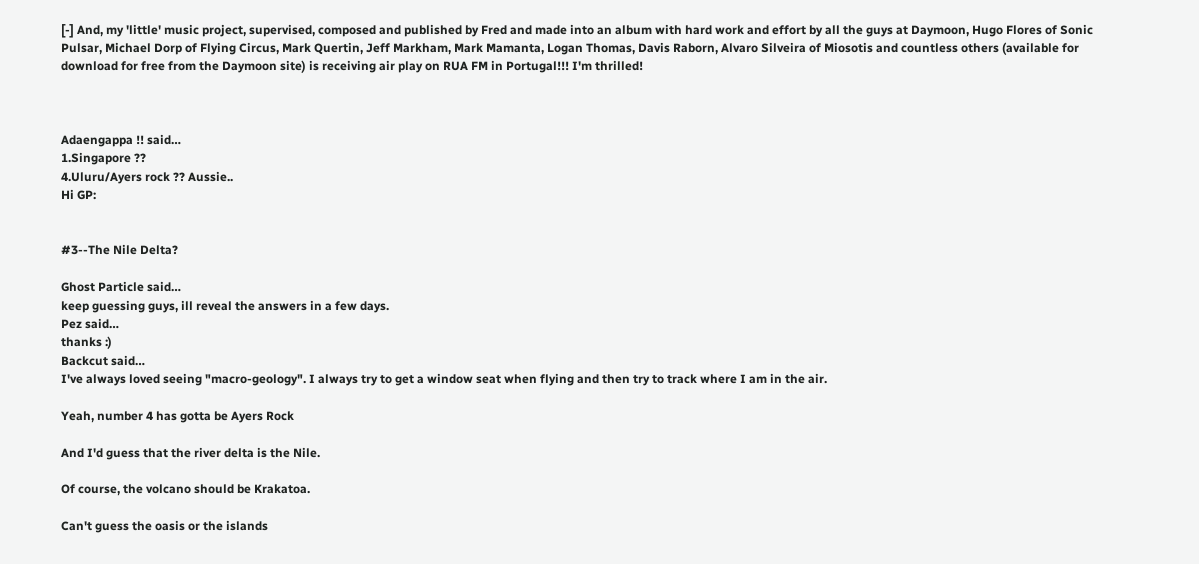[-] And, my 'little' music project, supervised, composed and published by Fred and made into an album with hard work and effort by all the guys at Daymoon, Hugo Flores of Sonic Pulsar, Michael Dorp of Flying Circus, Mark Quertin, Jeff Markham, Mark Mamanta, Logan Thomas, Davis Raborn, Alvaro Silveira of Miosotis and countless others (available for download for free from the Daymoon site) is receiving air play on RUA FM in Portugal!!! I'm thrilled!



Adaengappa !! said…
1.Singapore ??
4.Uluru/Ayers rock ?? Aussie..
Hi GP:


#3--The Nile Delta?

Ghost Particle said…
keep guessing guys, ill reveal the answers in a few days.
Pez said…
thanks :)
Backcut said…
I've always loved seeing "macro-geology". I always try to get a window seat when flying and then try to track where I am in the air.

Yeah, number 4 has gotta be Ayers Rock

And I'd guess that the river delta is the Nile.

Of course, the volcano should be Krakatoa.

Can't guess the oasis or the islands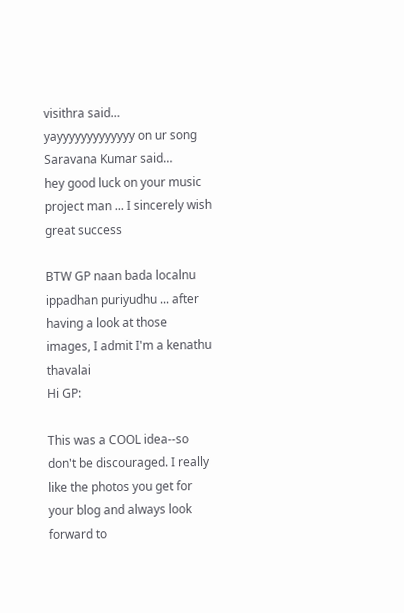visithra said…
yayyyyyyyyyyyyy on ur song
Saravana Kumar said…
hey good luck on your music project man ... I sincerely wish great success

BTW GP naan bada localnu ippadhan puriyudhu ... after having a look at those images, I admit I'm a kenathu thavalai
Hi GP:

This was a COOL idea--so don't be discouraged. I really like the photos you get for your blog and always look forward to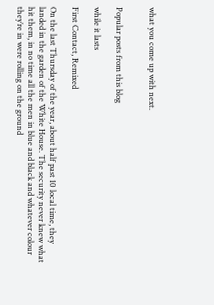what you come up with next.


Popular posts from this blog

while it lasts

First Contact, Remixed

On the last Thursday of the year, about half past 10 local time, they landed in the garden of the White House. The security never knew what hit them, in no time all the men in blue and black and whatever colour they’re in were rolling on the ground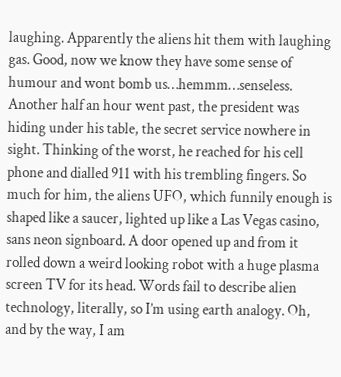laughing. Apparently the aliens hit them with laughing gas. Good, now we know they have some sense of humour and wont bomb us…hemmm…senseless. Another half an hour went past, the president was hiding under his table, the secret service nowhere in sight. Thinking of the worst, he reached for his cell phone and dialled 911 with his trembling fingers. So much for him, the aliens UFO, which funnily enough is shaped like a saucer, lighted up like a Las Vegas casino, sans neon signboard. A door opened up and from it rolled down a weird looking robot with a huge plasma screen TV for its head. Words fail to describe alien technology, literally, so I’m using earth analogy. Oh, and by the way, I am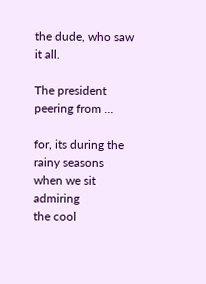the dude, who saw it all.

The president peering from …

for, its during the rainy seasons
when we sit admiring
the cool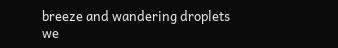breeze and wandering droplets
we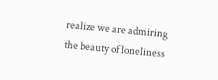realize we are admiring the beauty of loneliness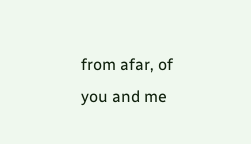from afar, of you and me